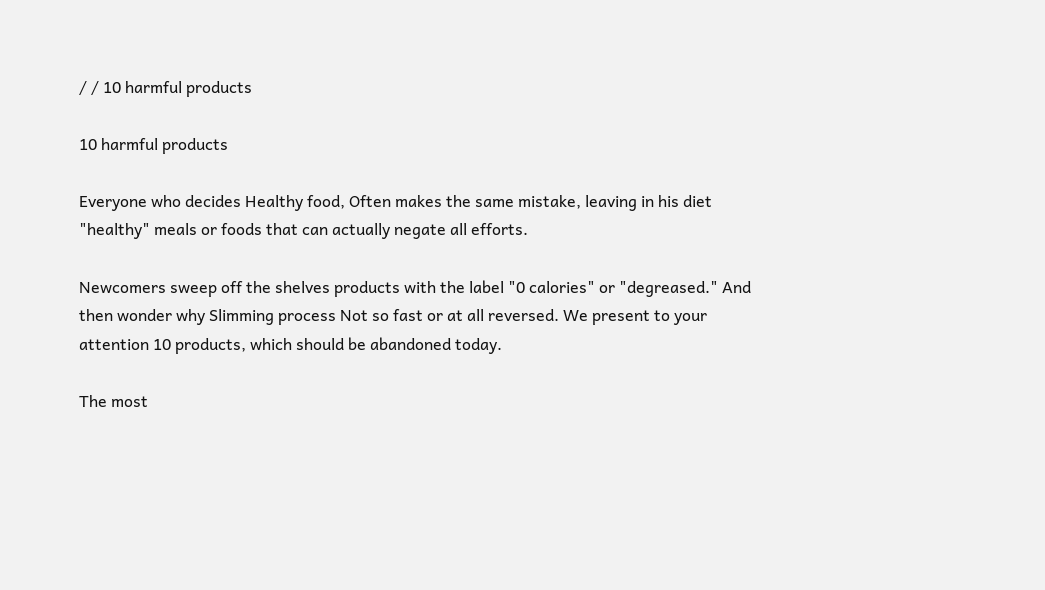/ / 10 harmful products

10 harmful products

Everyone who decides Healthy food, Often makes the same mistake, leaving in his diet "healthy" meals or foods that can actually negate all efforts.

Newcomers sweep off the shelves products with the label "0 calories" or "degreased." And then wonder why Slimming process Not so fast or at all reversed. We present to your attention 10 products, which should be abandoned today.

The most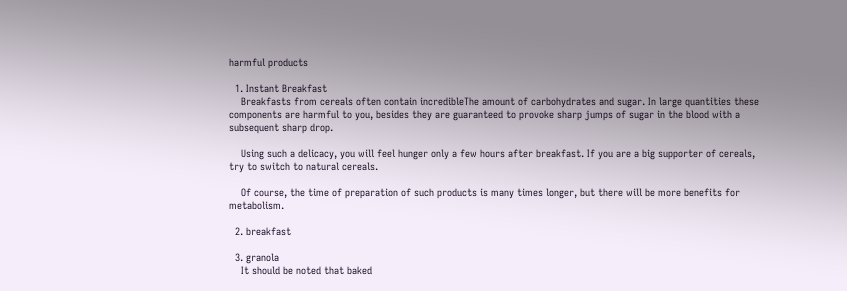harmful products

  1. Instant Breakfast
    Breakfasts from cereals often contain incredibleThe amount of carbohydrates and sugar. In large quantities these components are harmful to you, besides they are guaranteed to provoke sharp jumps of sugar in the blood with a subsequent sharp drop.

    Using such a delicacy, you will feel hunger only a few hours after breakfast. If you are a big supporter of cereals, try to switch to natural cereals.

    Of course, the time of preparation of such products is many times longer, but there will be more benefits for metabolism.

  2. breakfast

  3. granola
    It should be noted that baked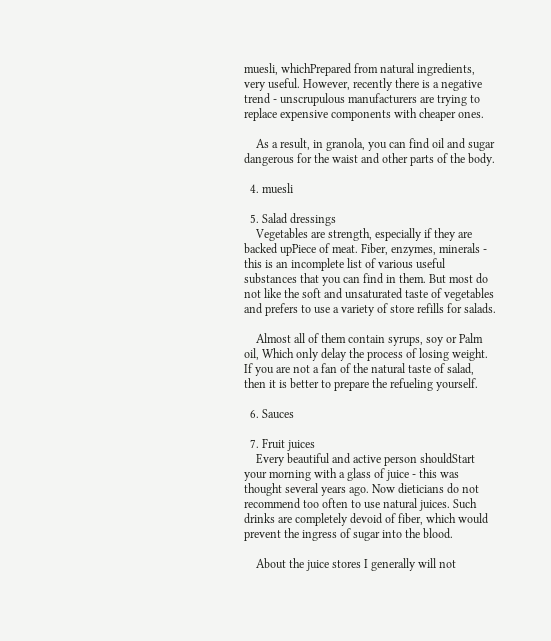muesli, whichPrepared from natural ingredients, very useful. However, recently there is a negative trend - unscrupulous manufacturers are trying to replace expensive components with cheaper ones.

    As a result, in granola, you can find oil and sugar dangerous for the waist and other parts of the body.

  4. muesli

  5. Salad dressings
    Vegetables are strength, especially if they are backed upPiece of meat. Fiber, enzymes, minerals - this is an incomplete list of various useful substances that you can find in them. But most do not like the soft and unsaturated taste of vegetables and prefers to use a variety of store refills for salads.

    Almost all of them contain syrups, soy or Palm oil, Which only delay the process of losing weight. If you are not a fan of the natural taste of salad, then it is better to prepare the refueling yourself.

  6. Sauces

  7. Fruit juices
    Every beautiful and active person shouldStart your morning with a glass of juice - this was thought several years ago. Now dieticians do not recommend too often to use natural juices. Such drinks are completely devoid of fiber, which would prevent the ingress of sugar into the blood.

    About the juice stores I generally will not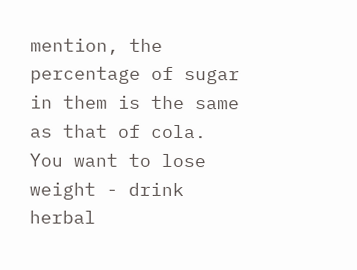mention, the percentage of sugar in them is the same as that of cola. You want to lose weight - drink herbal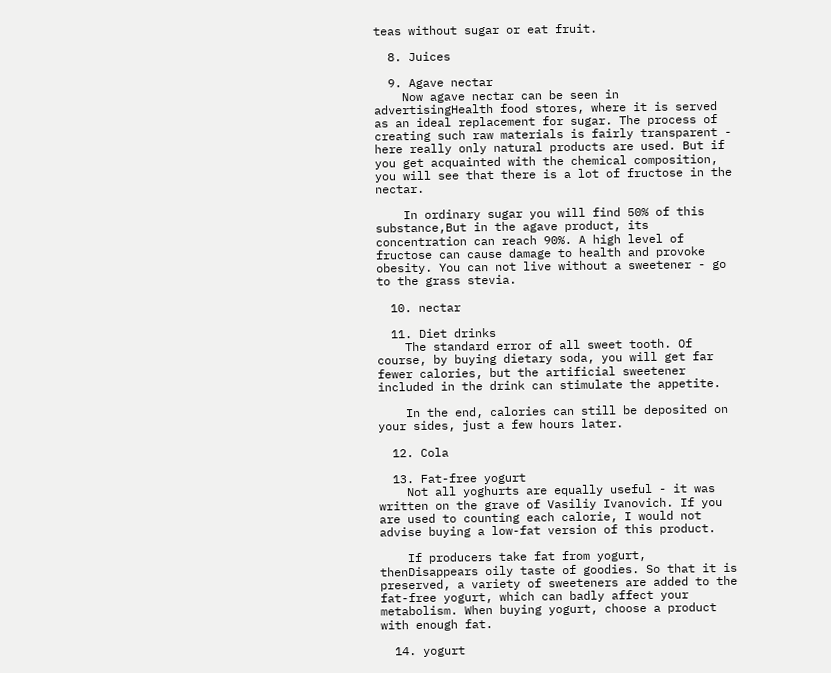teas without sugar or eat fruit.

  8. Juices

  9. Agave nectar
    Now agave nectar can be seen in advertisingHealth food stores, where it is served as an ideal replacement for sugar. The process of creating such raw materials is fairly transparent - here really only natural products are used. But if you get acquainted with the chemical composition, you will see that there is a lot of fructose in the nectar.

    In ordinary sugar you will find 50% of this substance,But in the agave product, its concentration can reach 90%. A high level of fructose can cause damage to health and provoke obesity. You can not live without a sweetener - go to the grass stevia.

  10. nectar

  11. Diet drinks
    The standard error of all sweet tooth. Of course, by buying dietary soda, you will get far fewer calories, but the artificial sweetener included in the drink can stimulate the appetite.

    In the end, calories can still be deposited on your sides, just a few hours later.

  12. Cola

  13. Fat-free yogurt
    Not all yoghurts are equally useful - it was written on the grave of Vasiliy Ivanovich. If you are used to counting each calorie, I would not advise buying a low-fat version of this product.

    If producers take fat from yogurt, thenDisappears oily taste of goodies. So that it is preserved, a variety of sweeteners are added to the fat-free yogurt, which can badly affect your metabolism. When buying yogurt, choose a product with enough fat.

  14. yogurt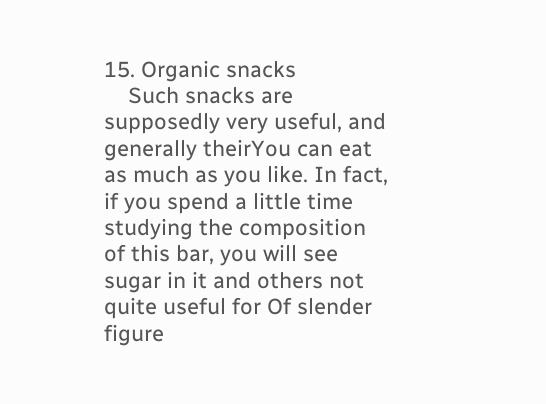15. Organic snacks
    Such snacks are supposedly very useful, and generally theirYou can eat as much as you like. In fact, if you spend a little time studying the composition of this bar, you will see sugar in it and others not quite useful for Of slender figure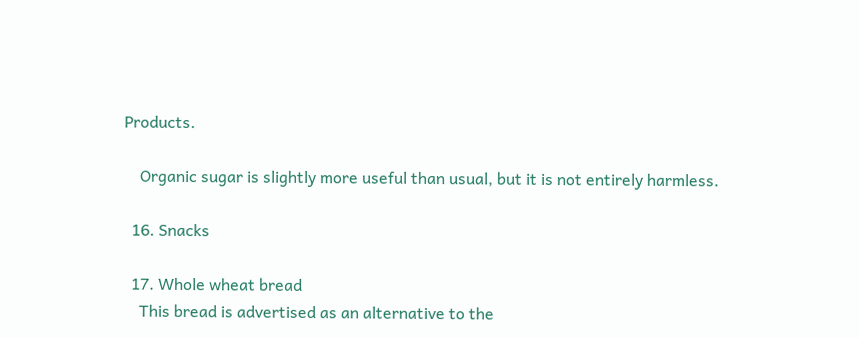Products.

    Organic sugar is slightly more useful than usual, but it is not entirely harmless.

  16. Snacks

  17. Whole wheat bread
    This bread is advertised as an alternative to the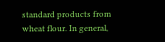standard products from wheat flour. In general,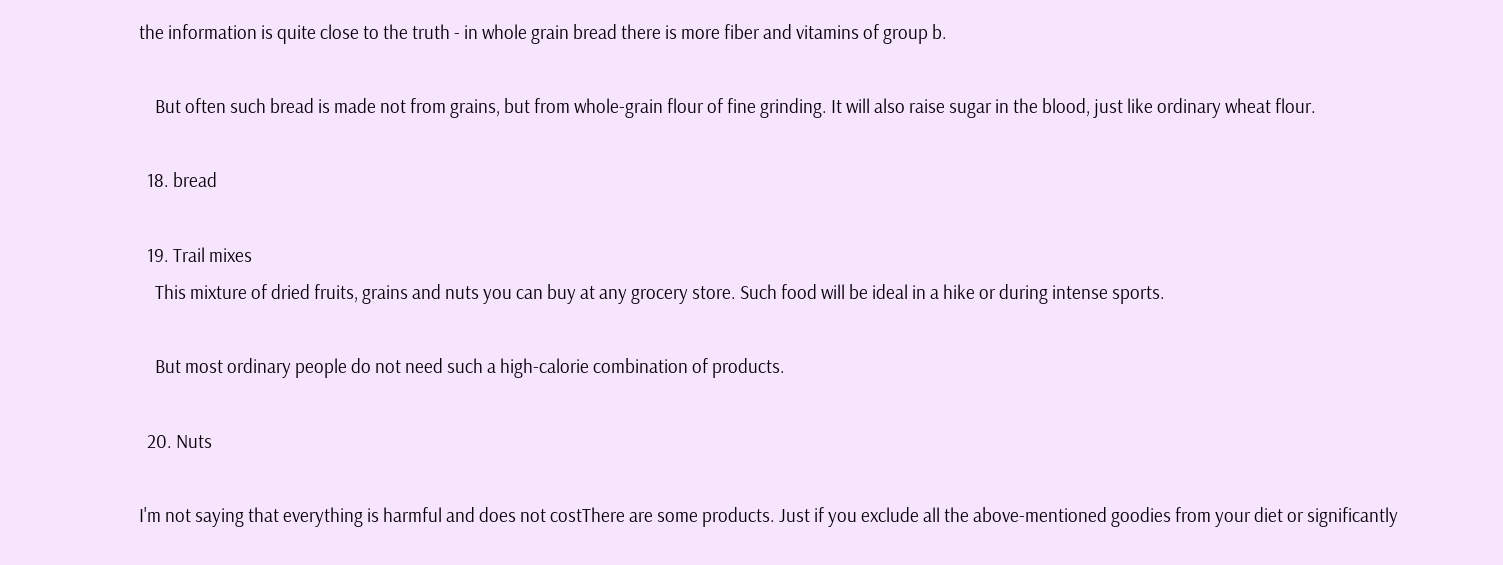the information is quite close to the truth - in whole grain bread there is more fiber and vitamins of group b.

    But often such bread is made not from grains, but from whole-grain flour of fine grinding. It will also raise sugar in the blood, just like ordinary wheat flour.

  18. bread

  19. Trail mixes
    This mixture of dried fruits, grains and nuts you can buy at any grocery store. Such food will be ideal in a hike or during intense sports.

    But most ordinary people do not need such a high-calorie combination of products.

  20. Nuts

I'm not saying that everything is harmful and does not costThere are some products. Just if you exclude all the above-mentioned goodies from your diet or significantly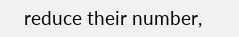reduce their number,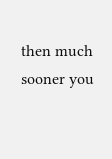then much sooner you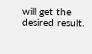will get the desired result.